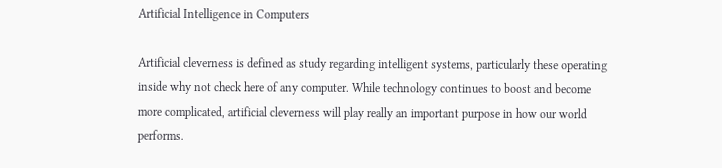Artificial Intelligence in Computers

Artificial cleverness is defined as study regarding intelligent systems, particularly these operating inside why not check here of any computer. While technology continues to boost and become more complicated, artificial cleverness will play really an important purpose in how our world performs.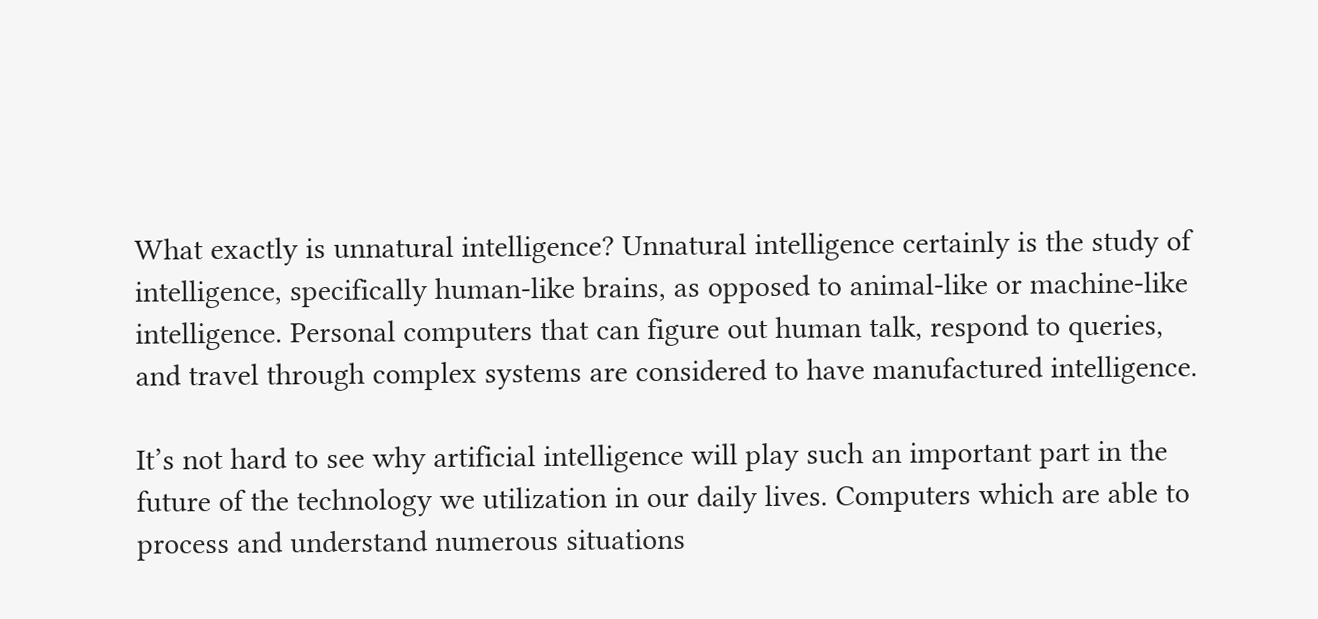What exactly is unnatural intelligence? Unnatural intelligence certainly is the study of intelligence, specifically human-like brains, as opposed to animal-like or machine-like intelligence. Personal computers that can figure out human talk, respond to queries, and travel through complex systems are considered to have manufactured intelligence.

It’s not hard to see why artificial intelligence will play such an important part in the future of the technology we utilization in our daily lives. Computers which are able to process and understand numerous situations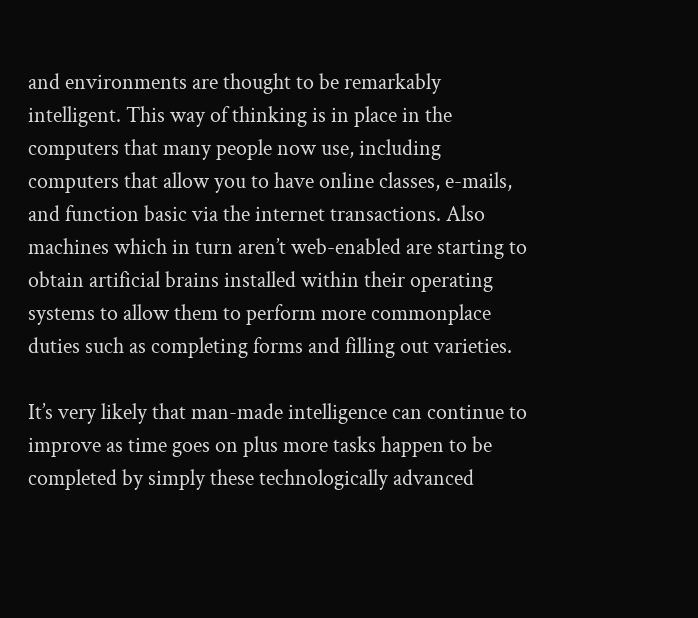and environments are thought to be remarkably intelligent. This way of thinking is in place in the computers that many people now use, including computers that allow you to have online classes, e-mails, and function basic via the internet transactions. Also machines which in turn aren’t web-enabled are starting to obtain artificial brains installed within their operating systems to allow them to perform more commonplace duties such as completing forms and filling out varieties.

It’s very likely that man-made intelligence can continue to improve as time goes on plus more tasks happen to be completed by simply these technologically advanced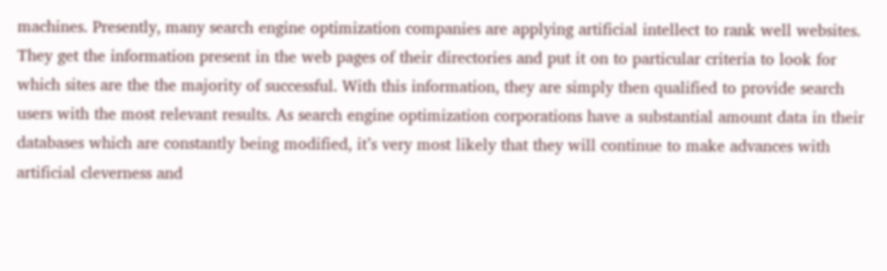machines. Presently, many search engine optimization companies are applying artificial intellect to rank well websites. They get the information present in the web pages of their directories and put it on to particular criteria to look for which sites are the the majority of successful. With this information, they are simply then qualified to provide search users with the most relevant results. As search engine optimization corporations have a substantial amount data in their databases which are constantly being modified, it’s very most likely that they will continue to make advances with artificial cleverness and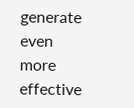generate even more effective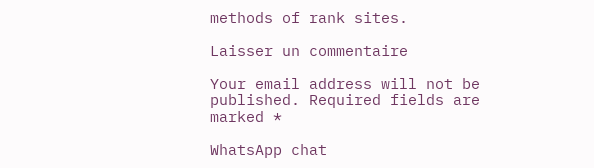methods of rank sites.

Laisser un commentaire

Your email address will not be published. Required fields are marked *

WhatsApp chat